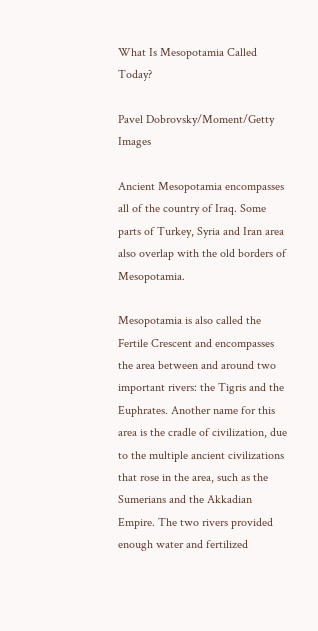What Is Mesopotamia Called Today?

Pavel Dobrovsky/Moment/Getty Images

Ancient Mesopotamia encompasses all of the country of Iraq. Some parts of Turkey, Syria and Iran area also overlap with the old borders of Mesopotamia.

Mesopotamia is also called the Fertile Crescent and encompasses the area between and around two important rivers: the Tigris and the Euphrates. Another name for this area is the cradle of civilization, due to the multiple ancient civilizations that rose in the area, such as the Sumerians and the Akkadian Empire. The two rivers provided enough water and fertilized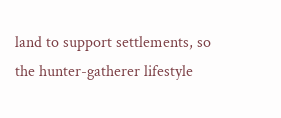land to support settlements, so the hunter-gatherer lifestyle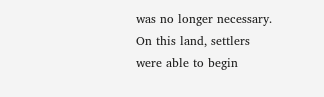was no longer necessary. On this land, settlers were able to begin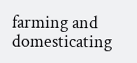farming and domesticating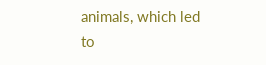animals, which led to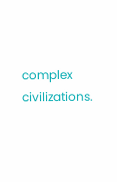complex civilizations.